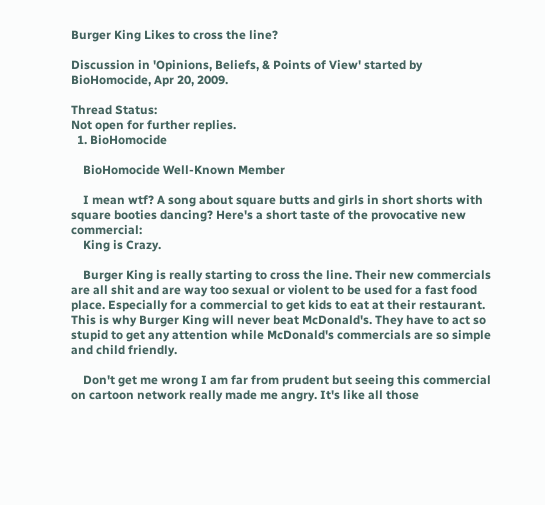Burger King Likes to cross the line?

Discussion in 'Opinions, Beliefs, & Points of View' started by BioHomocide, Apr 20, 2009.

Thread Status:
Not open for further replies.
  1. BioHomocide

    BioHomocide Well-Known Member

    I mean wtf? A song about square butts and girls in short shorts with square booties dancing? Here's a short taste of the provocative new commercial:
    King is Crazy.

    Burger King is really starting to cross the line. Their new commercials are all shit and are way too sexual or violent to be used for a fast food place. Especially for a commercial to get kids to eat at their restaurant. This is why Burger King will never beat McDonald's. They have to act so stupid to get any attention while McDonald's commercials are so simple and child friendly.

    Don't get me wrong I am far from prudent but seeing this commercial on cartoon network really made me angry. It's like all those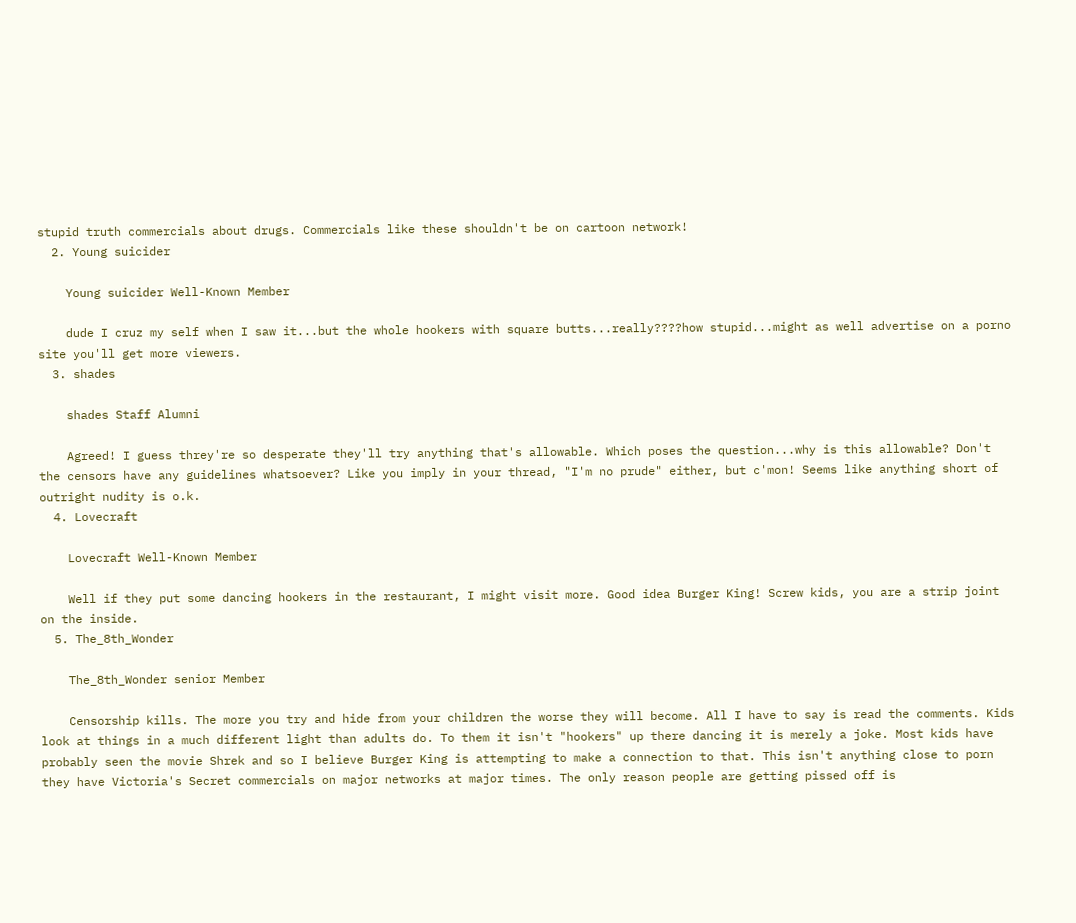stupid truth commercials about drugs. Commercials like these shouldn't be on cartoon network!
  2. Young suicider

    Young suicider Well-Known Member

    dude I cruz my self when I saw it...but the whole hookers with square butts...really????how stupid...might as well advertise on a porno site you'll get more viewers.
  3. shades

    shades Staff Alumni

    Agreed! I guess threy're so desperate they'll try anything that's allowable. Which poses the question...why is this allowable? Don't the censors have any guidelines whatsoever? Like you imply in your thread, "I'm no prude" either, but c'mon! Seems like anything short of outright nudity is o.k.
  4. Lovecraft

    Lovecraft Well-Known Member

    Well if they put some dancing hookers in the restaurant, I might visit more. Good idea Burger King! Screw kids, you are a strip joint on the inside.
  5. The_8th_Wonder

    The_8th_Wonder senior Member

    Censorship kills. The more you try and hide from your children the worse they will become. All I have to say is read the comments. Kids look at things in a much different light than adults do. To them it isn't "hookers" up there dancing it is merely a joke. Most kids have probably seen the movie Shrek and so I believe Burger King is attempting to make a connection to that. This isn't anything close to porn they have Victoria's Secret commercials on major networks at major times. The only reason people are getting pissed off is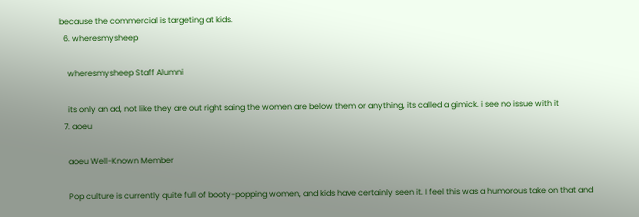because the commercial is targeting at kids.
  6. wheresmysheep

    wheresmysheep Staff Alumni

    its only an ad, not like they are out right saing the women are below them or anything, its called a gimick. i see no issue with it
  7. aoeu

    aoeu Well-Known Member

    Pop culture is currently quite full of booty-popping women, and kids have certainly seen it. I feel this was a humorous take on that and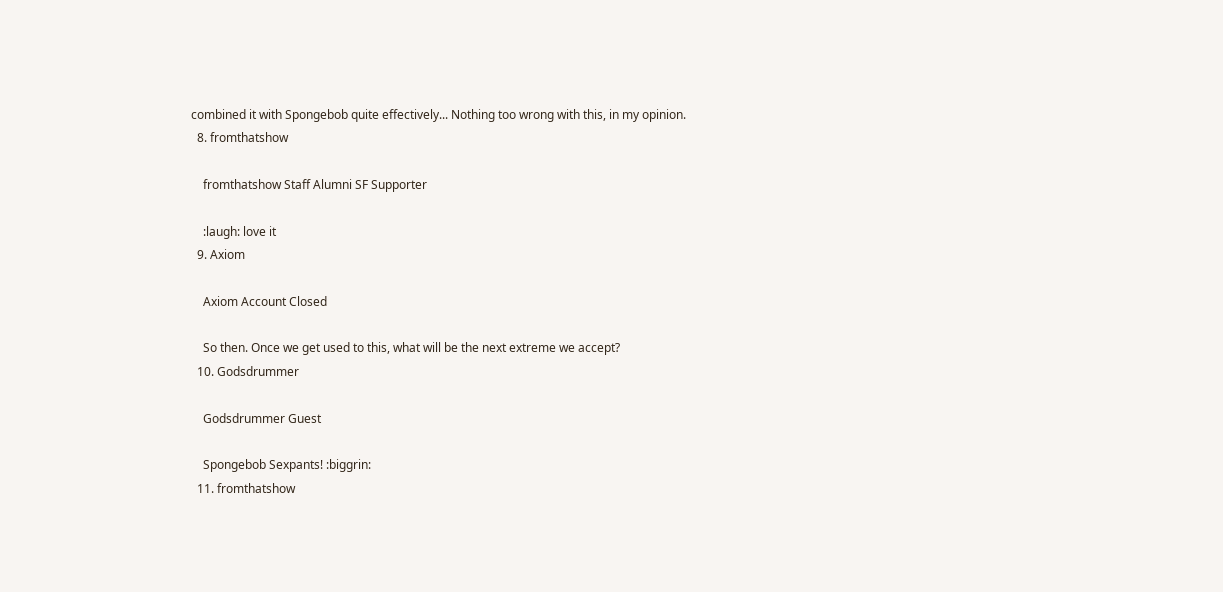combined it with Spongebob quite effectively... Nothing too wrong with this, in my opinion.
  8. fromthatshow

    fromthatshow Staff Alumni SF Supporter

    :laugh: love it
  9. Axiom

    Axiom Account Closed

    So then. Once we get used to this, what will be the next extreme we accept?
  10. Godsdrummer

    Godsdrummer Guest

    Spongebob Sexpants! :biggrin:
  11. fromthatshow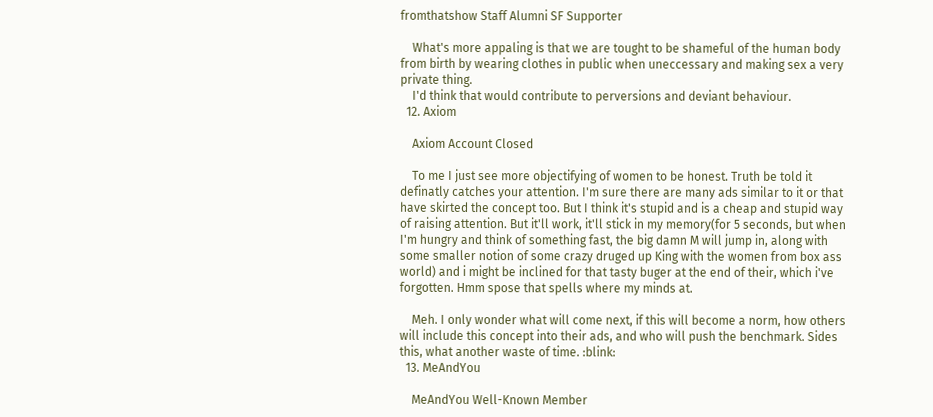fromthatshow Staff Alumni SF Supporter

    What's more appaling is that we are tought to be shameful of the human body from birth by wearing clothes in public when uneccessary and making sex a very private thing.
    I'd think that would contribute to perversions and deviant behaviour.
  12. Axiom

    Axiom Account Closed

    To me I just see more objectifying of women to be honest. Truth be told it definatly catches your attention. I'm sure there are many ads similar to it or that have skirted the concept too. But I think it's stupid and is a cheap and stupid way of raising attention. But it'll work, it'll stick in my memory(for 5 seconds, but when I'm hungry and think of something fast, the big damn M will jump in, along with some smaller notion of some crazy druged up King with the women from box ass world) and i might be inclined for that tasty buger at the end of their, which i've forgotten. Hmm spose that spells where my minds at.

    Meh. I only wonder what will come next, if this will become a norm, how others will include this concept into their ads, and who will push the benchmark. Sides this, what another waste of time. :blink:
  13. MeAndYou

    MeAndYou Well-Known Member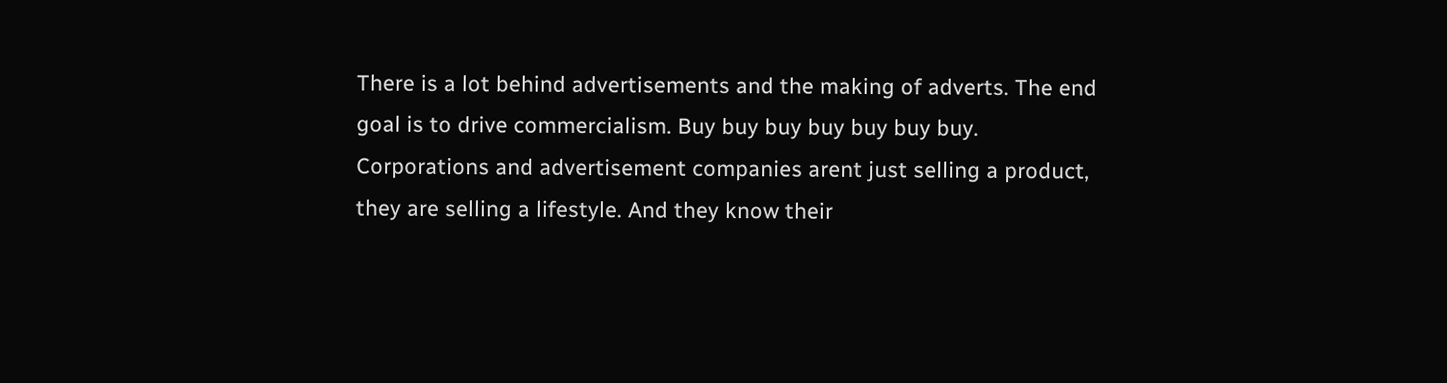There is a lot behind advertisements and the making of adverts. The end goal is to drive commercialism. Buy buy buy buy buy buy buy. Corporations and advertisement companies arent just selling a product, they are selling a lifestyle. And they know their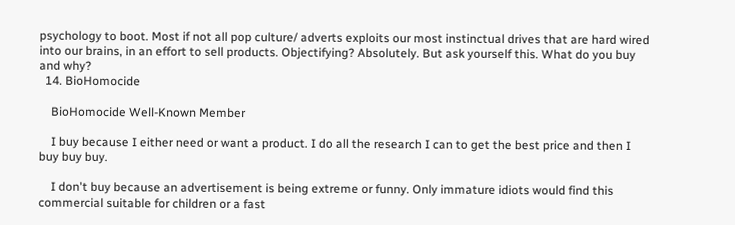psychology to boot. Most if not all pop culture/ adverts exploits our most instinctual drives that are hard wired into our brains, in an effort to sell products. Objectifying? Absolutely. But ask yourself this. What do you buy and why?
  14. BioHomocide

    BioHomocide Well-Known Member

    I buy because I either need or want a product. I do all the research I can to get the best price and then I buy buy buy.

    I don't buy because an advertisement is being extreme or funny. Only immature idiots would find this commercial suitable for children or a fast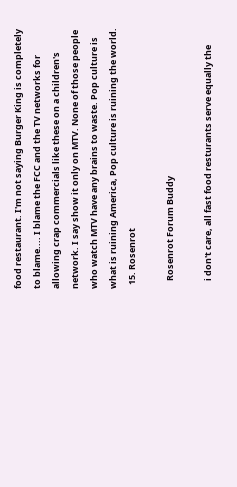food restaurant. I'm not saying Burger King is completely to blame.... I blame the FCC and the TV networks for allowing crap commercials like these on a children's network. I say show it only on MTV. None of those people who watch MTV have any brains to waste. Pop culture is what is ruining America, Pop culture is ruining the world.
  15. Rosenrot

    Rosenrot Forum Buddy

    i don't care, all fast food resturants serve equally the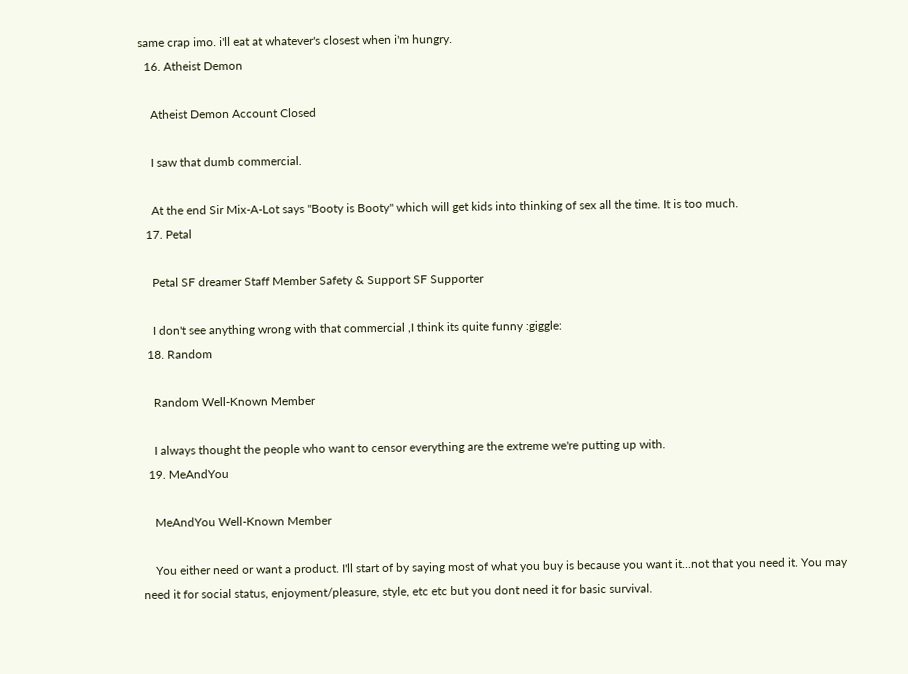same crap imo. i'll eat at whatever's closest when i'm hungry.
  16. Atheist Demon

    Atheist Demon Account Closed

    I saw that dumb commercial.

    At the end Sir Mix-A-Lot says "Booty is Booty" which will get kids into thinking of sex all the time. It is too much.
  17. Petal

    Petal SF dreamer Staff Member Safety & Support SF Supporter

    I don't see anything wrong with that commercial ,I think its quite funny :giggle:
  18. Random

    Random Well-Known Member

    I always thought the people who want to censor everything are the extreme we're putting up with.
  19. MeAndYou

    MeAndYou Well-Known Member

    You either need or want a product. I'll start of by saying most of what you buy is because you want it...not that you need it. You may need it for social status, enjoyment/pleasure, style, etc etc but you dont need it for basic survival.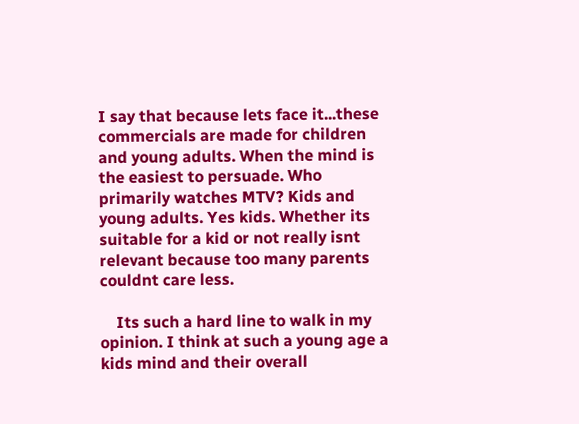I say that because lets face it...these commercials are made for children and young adults. When the mind is the easiest to persuade. Who primarily watches MTV? Kids and young adults. Yes kids. Whether its suitable for a kid or not really isnt relevant because too many parents couldnt care less.

    Its such a hard line to walk in my opinion. I think at such a young age a kids mind and their overall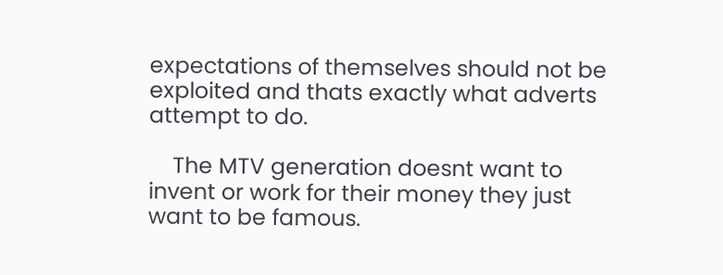expectations of themselves should not be exploited and thats exactly what adverts attempt to do.

    The MTV generation doesnt want to invent or work for their money they just want to be famous.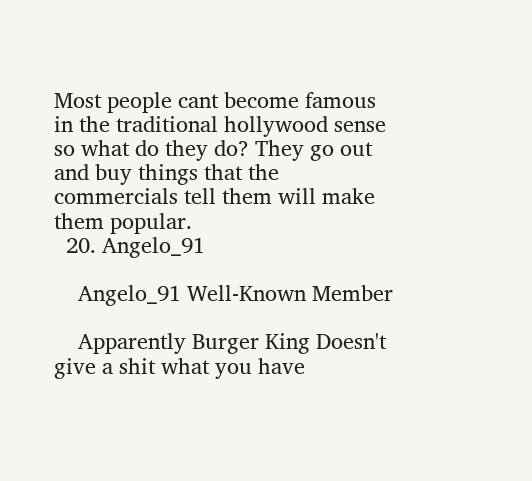Most people cant become famous in the traditional hollywood sense so what do they do? They go out and buy things that the commercials tell them will make them popular.
  20. Angelo_91

    Angelo_91 Well-Known Member

    Apparently Burger King Doesn't give a shit what you have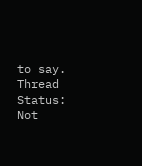to say.
Thread Status:
Not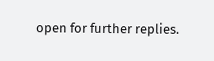open for further replies.